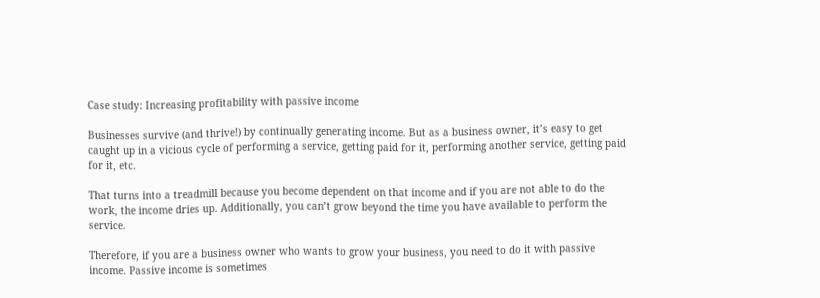Case study: Increasing profitability with passive income

Businesses survive (and thrive!) by continually generating income. But as a business owner, it’s easy to get caught up in a vicious cycle of performing a service, getting paid for it, performing another service, getting paid for it, etc.

That turns into a treadmill because you become dependent on that income and if you are not able to do the work, the income dries up. Additionally, you can’t grow beyond the time you have available to perform the service.

Therefore, if you are a business owner who wants to grow your business, you need to do it with passive income. Passive income is sometimes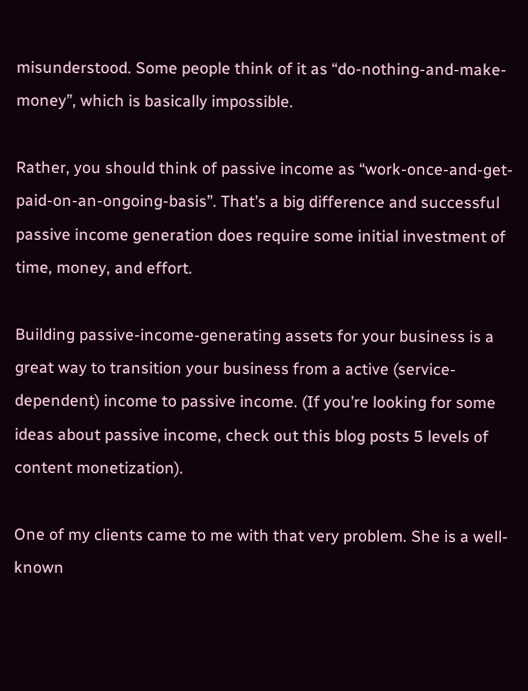misunderstood. Some people think of it as “do-nothing-and-make-money”, which is basically impossible.

Rather, you should think of passive income as “work-once-and-get-paid-on-an-ongoing-basis”. That’s a big difference and successful passive income generation does require some initial investment of time, money, and effort.

Building passive-income-generating assets for your business is a great way to transition your business from a active (service-dependent) income to passive income. (If you’re looking for some ideas about passive income, check out this blog posts 5 levels of content monetization).

One of my clients came to me with that very problem. She is a well-known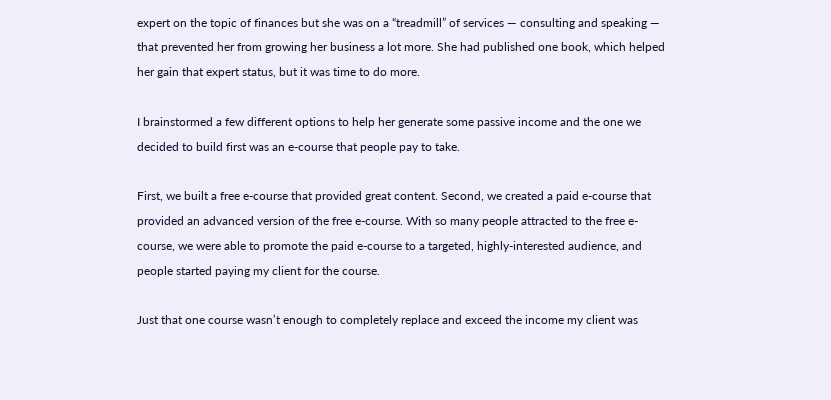expert on the topic of finances but she was on a “treadmill” of services — consulting and speaking — that prevented her from growing her business a lot more. She had published one book, which helped her gain that expert status, but it was time to do more.

I brainstormed a few different options to help her generate some passive income and the one we decided to build first was an e-course that people pay to take.

First, we built a free e-course that provided great content. Second, we created a paid e-course that provided an advanced version of the free e-course. With so many people attracted to the free e-course, we were able to promote the paid e-course to a targeted, highly-interested audience, and people started paying my client for the course.

Just that one course wasn’t enough to completely replace and exceed the income my client was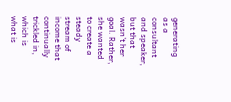generating as a consultant and speaker, but that wasn’t her goal. Rather, she wanted to create a steady stream of income that continually trickled in, which is what is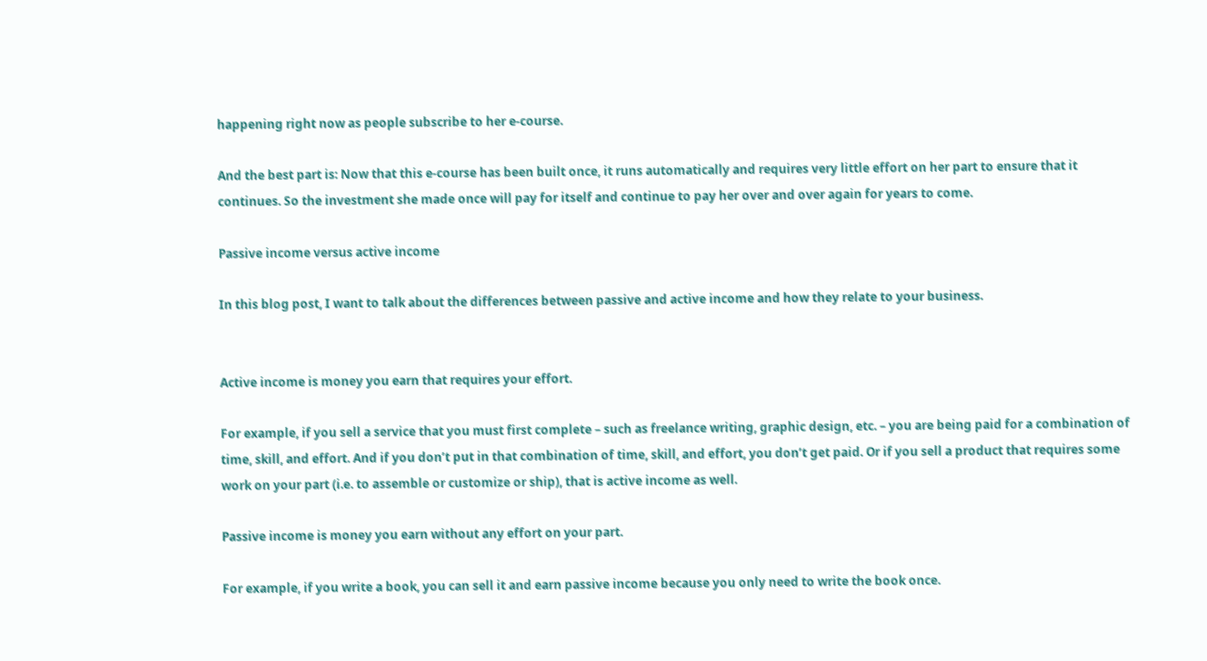happening right now as people subscribe to her e-course.

And the best part is: Now that this e-course has been built once, it runs automatically and requires very little effort on her part to ensure that it continues. So the investment she made once will pay for itself and continue to pay her over and over again for years to come.

Passive income versus active income

In this blog post, I want to talk about the differences between passive and active income and how they relate to your business.


Active income is money you earn that requires your effort.

For example, if you sell a service that you must first complete – such as freelance writing, graphic design, etc. – you are being paid for a combination of time, skill, and effort. And if you don’t put in that combination of time, skill, and effort, you don’t get paid. Or if you sell a product that requires some work on your part (i.e. to assemble or customize or ship), that is active income as well.

Passive income is money you earn without any effort on your part.

For example, if you write a book, you can sell it and earn passive income because you only need to write the book once.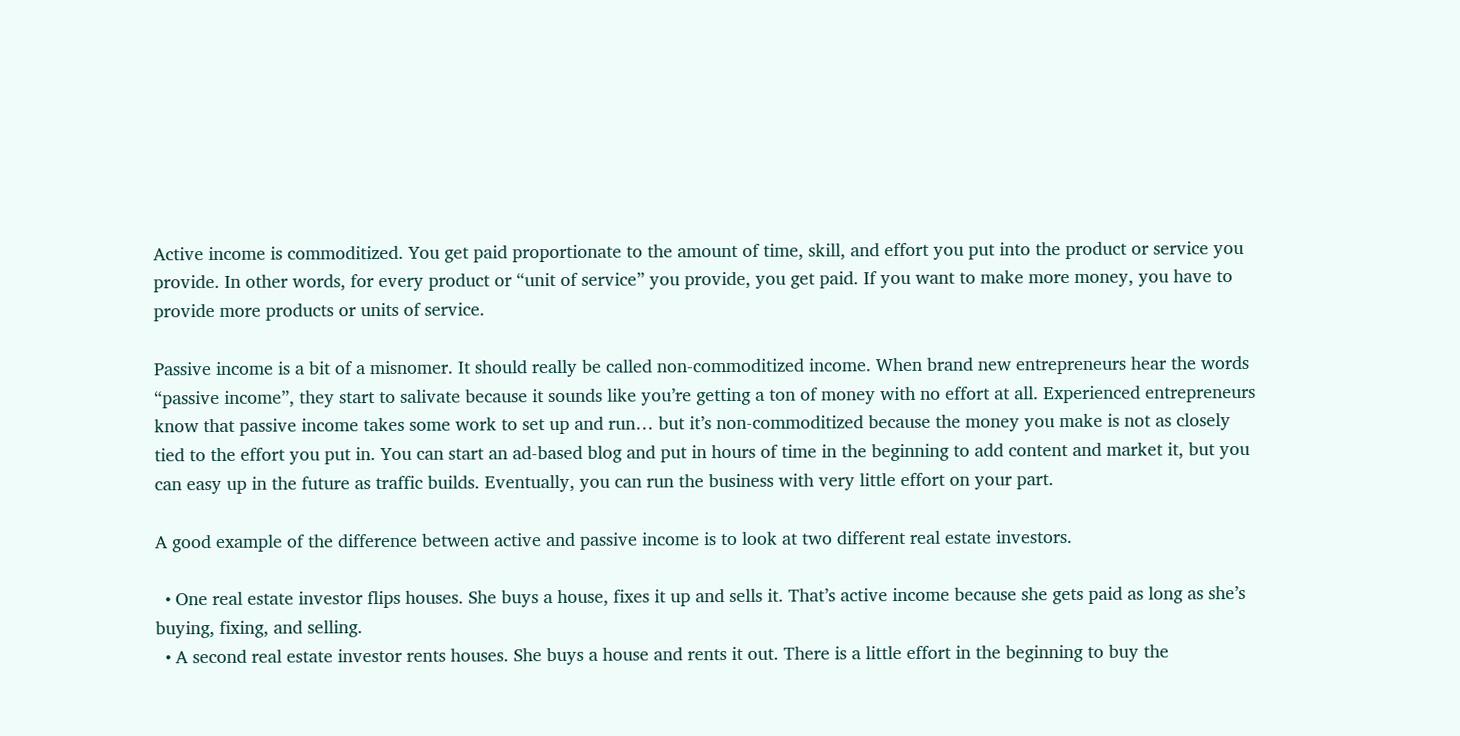Active income is commoditized. You get paid proportionate to the amount of time, skill, and effort you put into the product or service you provide. In other words, for every product or “unit of service” you provide, you get paid. If you want to make more money, you have to provide more products or units of service.

Passive income is a bit of a misnomer. It should really be called non-commoditized income. When brand new entrepreneurs hear the words “passive income”, they start to salivate because it sounds like you’re getting a ton of money with no effort at all. Experienced entrepreneurs know that passive income takes some work to set up and run… but it’s non-commoditized because the money you make is not as closely tied to the effort you put in. You can start an ad-based blog and put in hours of time in the beginning to add content and market it, but you can easy up in the future as traffic builds. Eventually, you can run the business with very little effort on your part.

A good example of the difference between active and passive income is to look at two different real estate investors.

  • One real estate investor flips houses. She buys a house, fixes it up and sells it. That’s active income because she gets paid as long as she’s buying, fixing, and selling.
  • A second real estate investor rents houses. She buys a house and rents it out. There is a little effort in the beginning to buy the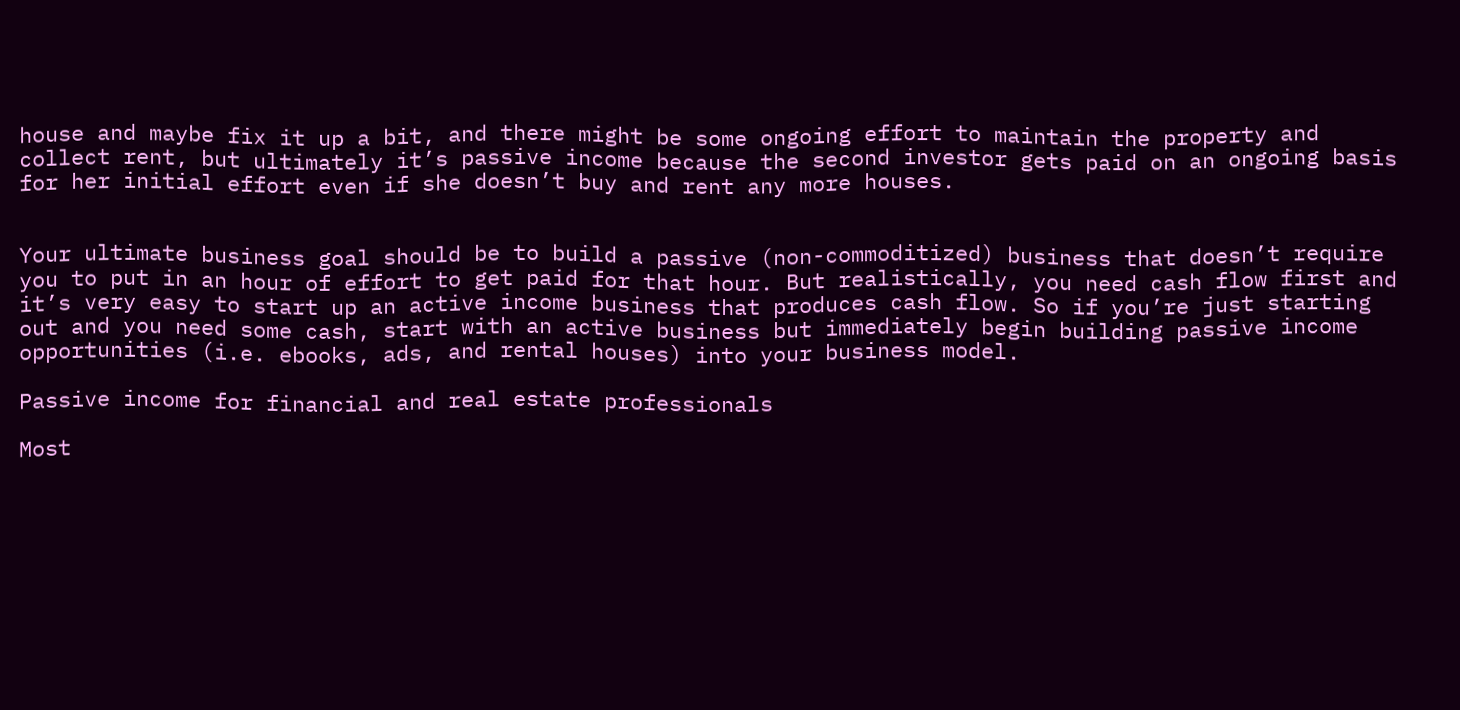house and maybe fix it up a bit, and there might be some ongoing effort to maintain the property and collect rent, but ultimately it’s passive income because the second investor gets paid on an ongoing basis for her initial effort even if she doesn’t buy and rent any more houses.


Your ultimate business goal should be to build a passive (non-commoditized) business that doesn’t require you to put in an hour of effort to get paid for that hour. But realistically, you need cash flow first and it’s very easy to start up an active income business that produces cash flow. So if you’re just starting out and you need some cash, start with an active business but immediately begin building passive income opportunities (i.e. ebooks, ads, and rental houses) into your business model.

Passive income for financial and real estate professionals

Most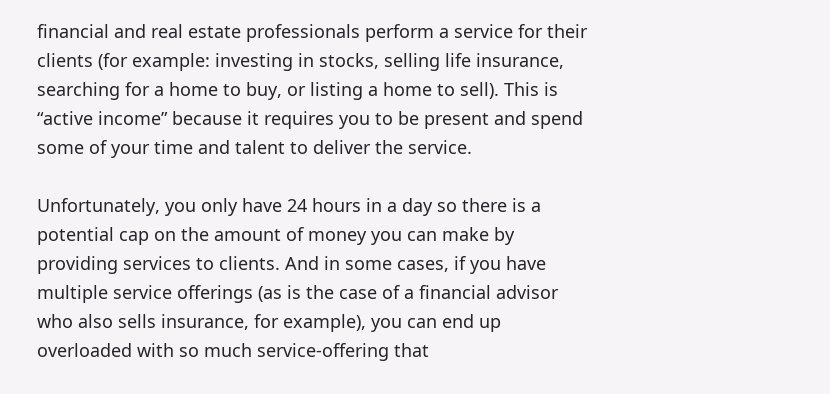financial and real estate professionals perform a service for their clients (for example: investing in stocks, selling life insurance, searching for a home to buy, or listing a home to sell). This is “active income” because it requires you to be present and spend some of your time and talent to deliver the service.

Unfortunately, you only have 24 hours in a day so there is a potential cap on the amount of money you can make by providing services to clients. And in some cases, if you have multiple service offerings (as is the case of a financial advisor who also sells insurance, for example), you can end up overloaded with so much service-offering that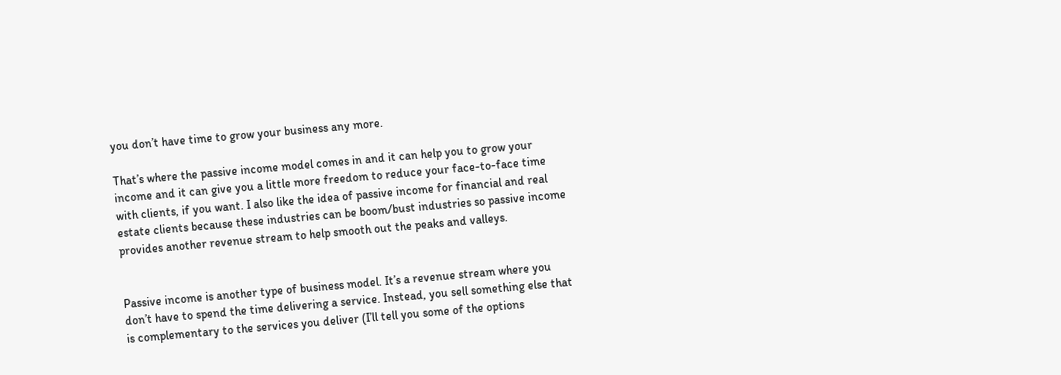you don’t have time to grow your business any more.

That’s where the passive income model comes in and it can help you to grow your income and it can give you a little more freedom to reduce your face-to-face time with clients, if you want. I also like the idea of passive income for financial and real estate clients because these industries can be boom/bust industries so passive income provides another revenue stream to help smooth out the peaks and valleys.


Passive income is another type of business model. It’s a revenue stream where you don’t have to spend the time delivering a service. Instead, you sell something else that is complementary to the services you deliver (I’ll tell you some of the options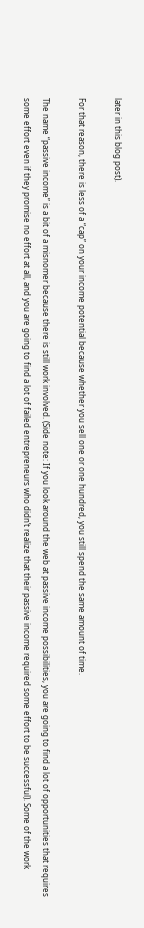later in this blog post).

For that reason, there is less of a “cap” on your income potential because whether you sell one or one hundred, you still spend the same amount of time.

The name “passive income” is a bit of a misnomer because there is still work involved. (Side note: If you look around the web at passive income possibilities, you are going to find a lot of opportunities that requires some effort even if they promise no effort at all, and you are going to find a lot of failed entrepreneurs who didn’t realize that their passive income required some effort to be successful). Some of the work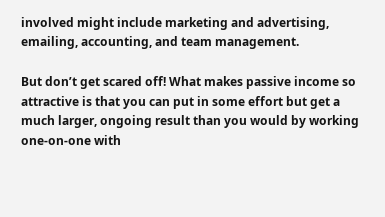involved might include marketing and advertising, emailing, accounting, and team management.

But don’t get scared off! What makes passive income so attractive is that you can put in some effort but get a much larger, ongoing result than you would by working one-on-one with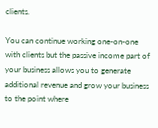clients.

You can continue working one-on-one with clients but the passive income part of your business allows you to generate additional revenue and grow your business to the point where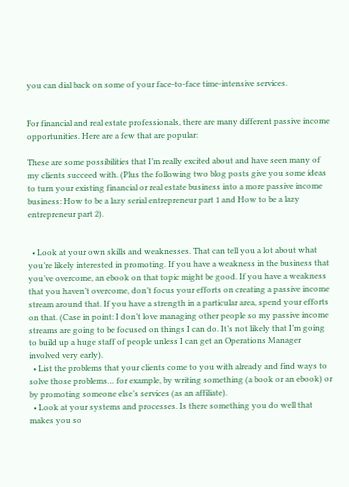you can dial back on some of your face-to-face time-intensive services.


For financial and real estate professionals, there are many different passive income opportunities. Here are a few that are popular:

These are some possibilities that I’m really excited about and have seen many of my clients succeed with. (Plus the following two blog posts give you some ideas to turn your existing financial or real estate business into a more passive income business: How to be a lazy serial entrepreneur part 1 and How to be a lazy entrepreneur part 2).


  • Look at your own skills and weaknesses. That can tell you a lot about what you’re likely interested in promoting. If you have a weakness in the business that you’ve overcome, an ebook on that topic might be good. If you have a weakness that you haven’t overcome, don’t focus your efforts on creating a passive income stream around that. If you have a strength in a particular area, spend your efforts on that. (Case in point: I don’t love managing other people so my passive income streams are going to be focused on things I can do. It’s not likely that I’m going to build up a huge staff of people unless I can get an Operations Manager involved very early).
  • List the problems that your clients come to you with already and find ways to solve those problems… for example, by writing something (a book or an ebook) or by promoting someone else’s services (as an affiliate).
  • Look at your systems and processes. Is there something you do well that makes you so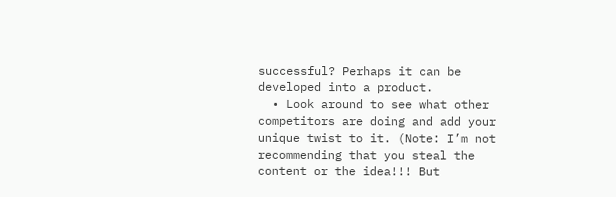successful? Perhaps it can be developed into a product.
  • Look around to see what other competitors are doing and add your unique twist to it. (Note: I’m not recommending that you steal the content or the idea!!! But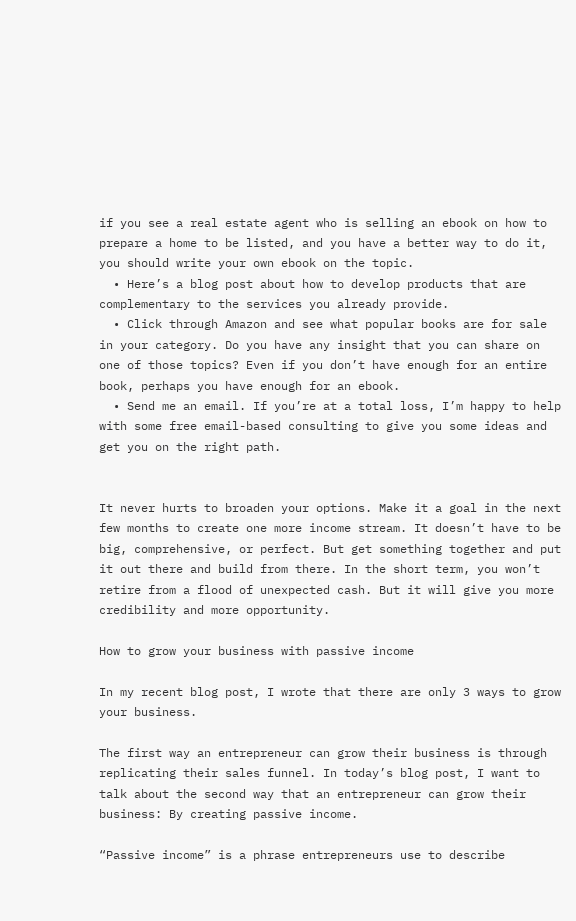if you see a real estate agent who is selling an ebook on how to prepare a home to be listed, and you have a better way to do it, you should write your own ebook on the topic.
  • Here’s a blog post about how to develop products that are complementary to the services you already provide.
  • Click through Amazon and see what popular books are for sale in your category. Do you have any insight that you can share on one of those topics? Even if you don’t have enough for an entire book, perhaps you have enough for an ebook.
  • Send me an email. If you’re at a total loss, I’m happy to help with some free email-based consulting to give you some ideas and get you on the right path.


It never hurts to broaden your options. Make it a goal in the next few months to create one more income stream. It doesn’t have to be big, comprehensive, or perfect. But get something together and put it out there and build from there. In the short term, you won’t retire from a flood of unexpected cash. But it will give you more credibility and more opportunity.

How to grow your business with passive income

In my recent blog post, I wrote that there are only 3 ways to grow your business.

The first way an entrepreneur can grow their business is through replicating their sales funnel. In today’s blog post, I want to talk about the second way that an entrepreneur can grow their business: By creating passive income.

“Passive income” is a phrase entrepreneurs use to describe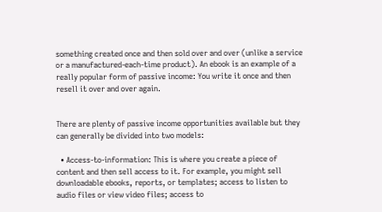something created once and then sold over and over (unlike a service or a manufactured-each-time product). An ebook is an example of a really popular form of passive income: You write it once and then resell it over and over again.


There are plenty of passive income opportunities available but they can generally be divided into two models:

  • Access-to-information: This is where you create a piece of content and then sell access to it. For example, you might sell downloadable ebooks, reports, or templates; access to listen to audio files or view video files; access to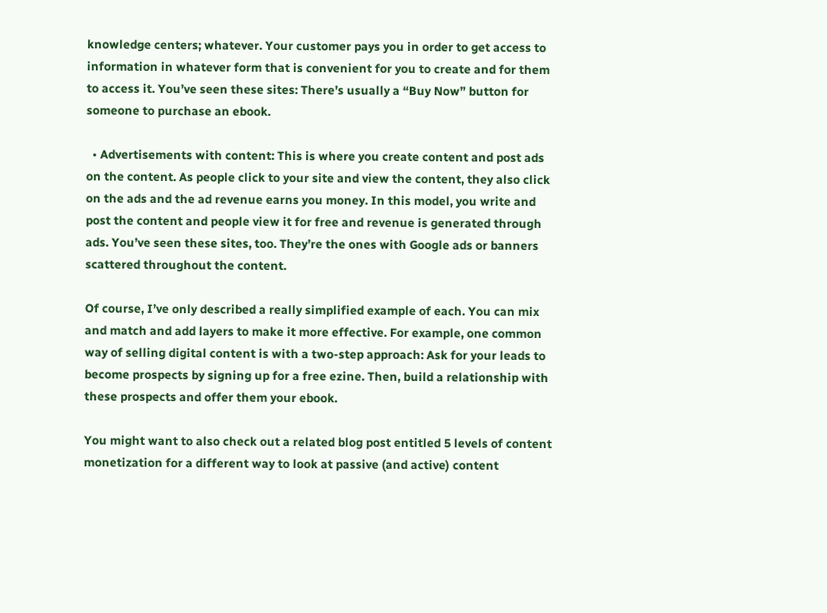knowledge centers; whatever. Your customer pays you in order to get access to information in whatever form that is convenient for you to create and for them to access it. You’ve seen these sites: There’s usually a “Buy Now” button for someone to purchase an ebook.

  • Advertisements with content: This is where you create content and post ads on the content. As people click to your site and view the content, they also click on the ads and the ad revenue earns you money. In this model, you write and post the content and people view it for free and revenue is generated through ads. You’ve seen these sites, too. They’re the ones with Google ads or banners scattered throughout the content.

Of course, I’ve only described a really simplified example of each. You can mix and match and add layers to make it more effective. For example, one common way of selling digital content is with a two-step approach: Ask for your leads to become prospects by signing up for a free ezine. Then, build a relationship with these prospects and offer them your ebook.

You might want to also check out a related blog post entitled 5 levels of content monetization for a different way to look at passive (and active) content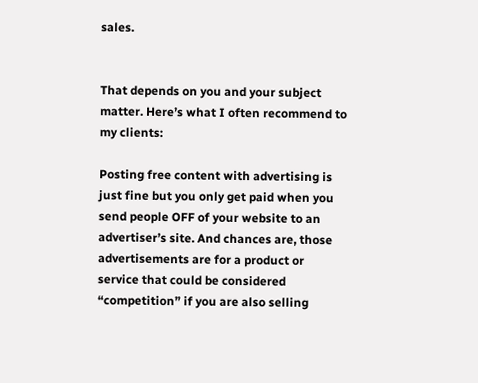sales.


That depends on you and your subject matter. Here’s what I often recommend to my clients:

Posting free content with advertising is just fine but you only get paid when you send people OFF of your website to an advertiser’s site. And chances are, those advertisements are for a product or service that could be considered “competition” if you are also selling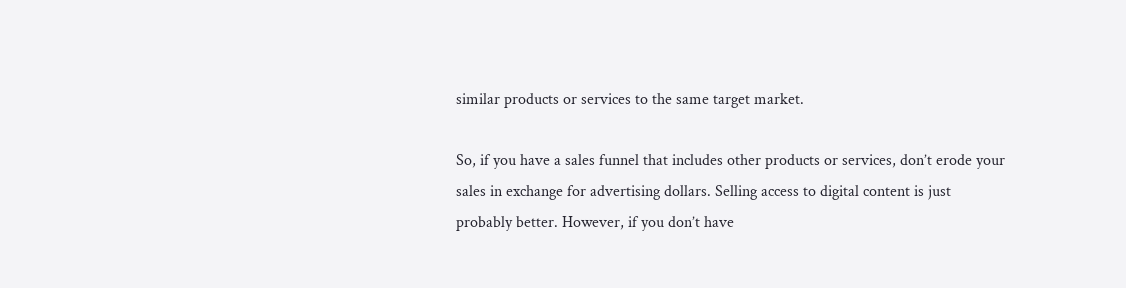similar products or services to the same target market.

So, if you have a sales funnel that includes other products or services, don’t erode your sales in exchange for advertising dollars. Selling access to digital content is just probably better. However, if you don’t have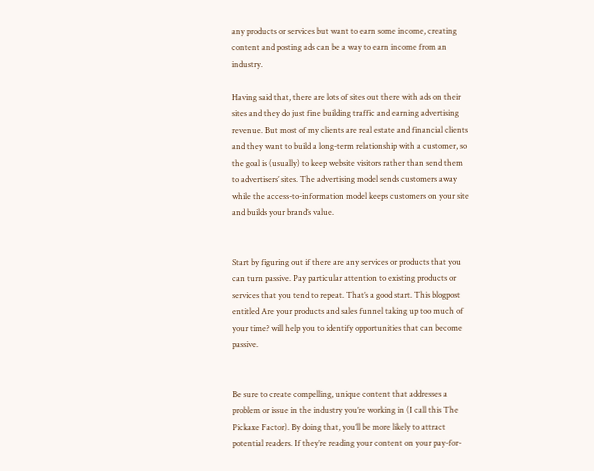any products or services but want to earn some income, creating content and posting ads can be a way to earn income from an industry.

Having said that, there are lots of sites out there with ads on their sites and they do just fine building traffic and earning advertising revenue. But most of my clients are real estate and financial clients and they want to build a long-term relationship with a customer, so the goal is (usually) to keep website visitors rather than send them to advertisers’ sites. The advertising model sends customers away while the access-to-information model keeps customers on your site and builds your brand’s value.


Start by figuring out if there are any services or products that you can turn passive. Pay particular attention to existing products or services that you tend to repeat. That’s a good start. This blogpost entitled Are your products and sales funnel taking up too much of your time? will help you to identify opportunities that can become passive.


Be sure to create compelling, unique content that addresses a problem or issue in the industry you’re working in (I call this The Pickaxe Factor). By doing that, you’ll be more likely to attract potential readers. If they’re reading your content on your pay-for-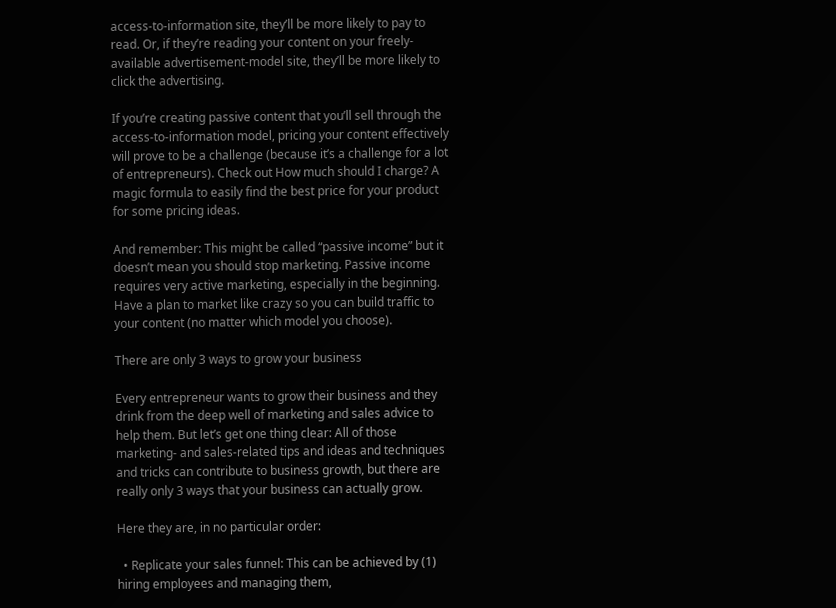access-to-information site, they’ll be more likely to pay to read. Or, if they’re reading your content on your freely-available advertisement-model site, they’ll be more likely to click the advertising.

If you’re creating passive content that you’ll sell through the access-to-information model, pricing your content effectively will prove to be a challenge (because it’s a challenge for a lot of entrepreneurs). Check out How much should I charge? A magic formula to easily find the best price for your product for some pricing ideas.

And remember: This might be called “passive income” but it doesn’t mean you should stop marketing. Passive income requires very active marketing, especially in the beginning. Have a plan to market like crazy so you can build traffic to your content (no matter which model you choose).

There are only 3 ways to grow your business

Every entrepreneur wants to grow their business and they drink from the deep well of marketing and sales advice to help them. But let’s get one thing clear: All of those marketing- and sales-related tips and ideas and techniques and tricks can contribute to business growth, but there are really only 3 ways that your business can actually grow.

Here they are, in no particular order:

  • Replicate your sales funnel: This can be achieved by (1) hiring employees and managing them,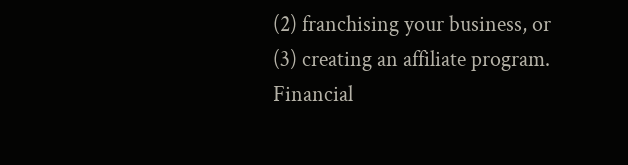(2) franchising your business, or (3) creating an affiliate program. Financial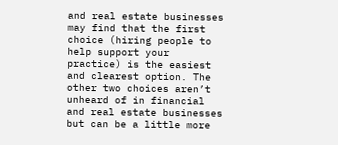and real estate businesses may find that the first choice (hiring people to help support your practice) is the easiest and clearest option. The other two choices aren’t unheard of in financial and real estate businesses but can be a little more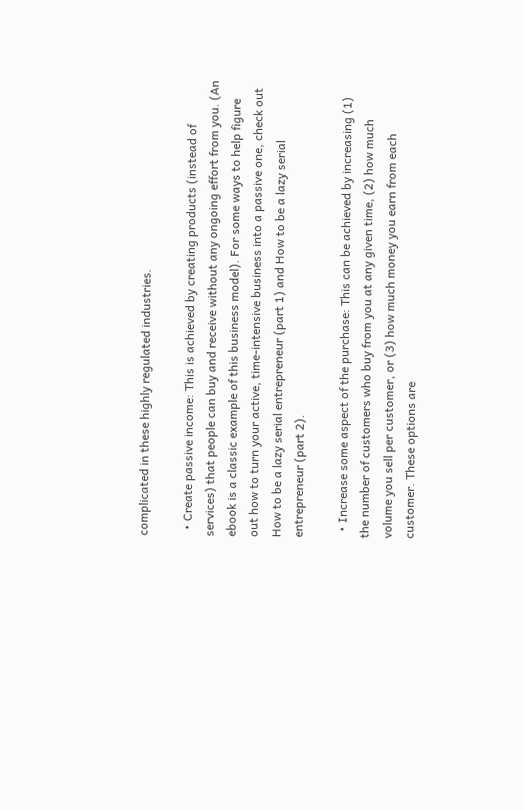complicated in these highly regulated industries.

  • Create passive income: This is achieved by creating products (instead of services) that people can buy and receive without any ongoing effort from you. (An ebook is a classic example of this business model). For some ways to help figure out how to turn your active, time-intensive business into a passive one, check out How to be a lazy serial entrepreneur (part 1) and How to be a lazy serial entrepreneur (part 2).

  • Increase some aspect of the purchase: This can be achieved by increasing (1) the number of customers who buy from you at any given time, (2) how much volume you sell per customer, or (3) how much money you earn from each customer. These options are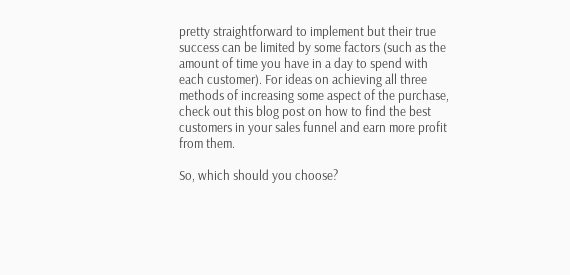pretty straightforward to implement but their true success can be limited by some factors (such as the amount of time you have in a day to spend with each customer). For ideas on achieving all three methods of increasing some aspect of the purchase, check out this blog post on how to find the best customers in your sales funnel and earn more profit from them.

So, which should you choose?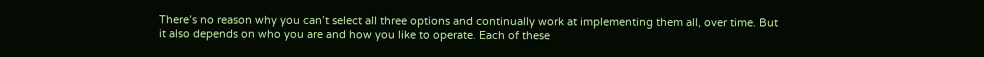There’s no reason why you can’t select all three options and continually work at implementing them all, over time. But it also depends on who you are and how you like to operate. Each of these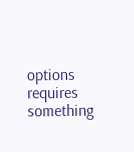options requires something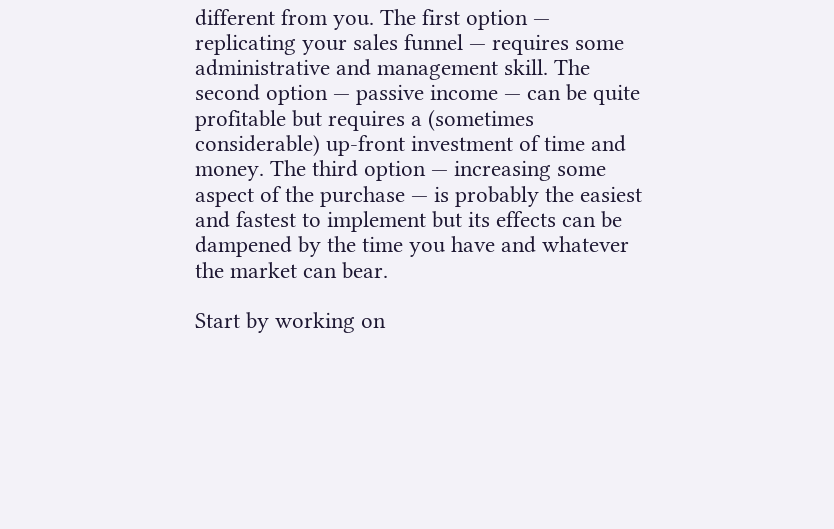different from you. The first option — replicating your sales funnel — requires some administrative and management skill. The second option — passive income — can be quite profitable but requires a (sometimes considerable) up-front investment of time and money. The third option — increasing some aspect of the purchase — is probably the easiest and fastest to implement but its effects can be dampened by the time you have and whatever the market can bear.

Start by working on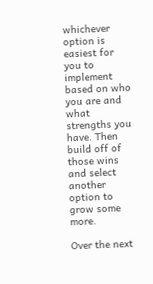whichever option is easiest for you to implement based on who you are and what strengths you have. Then build off of those wins and select another option to grow some more.

Over the next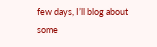few days, I’ll blog about some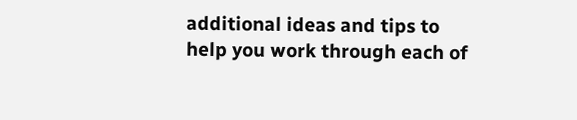additional ideas and tips to help you work through each of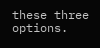these three options.